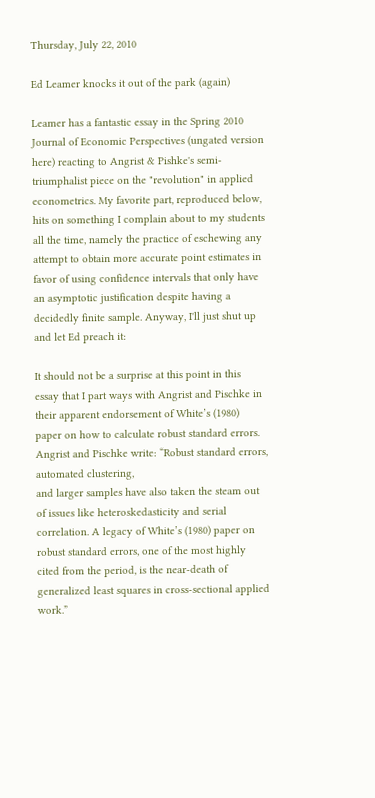Thursday, July 22, 2010

Ed Leamer knocks it out of the park (again)

Leamer has a fantastic essay in the Spring 2010 Journal of Economic Perspectives (ungated version here) reacting to Angrist & Pishke's semi-triumphalist piece on the "revolution" in applied econometrics. My favorite part, reproduced below, hits on something I complain about to my students all the time, namely the practice of eschewing any attempt to obtain more accurate point estimates in favor of using confidence intervals that only have an asymptotic justification despite having a decidedly finite sample. Anyway, I'll just shut up and let Ed preach it:

It should not be a surprise at this point in this essay that I part ways with Angrist and Pischke in their apparent endorsement of White’s (1980) paper on how to calculate robust standard errors. Angrist and Pischke write: “Robust standard errors, automated clustering,
and larger samples have also taken the steam out of issues like heteroskedasticity and serial correlation. A legacy of White’s (1980) paper on robust standard errors, one of the most highly cited from the period, is the near-death of generalized least squares in cross-sectional applied work.”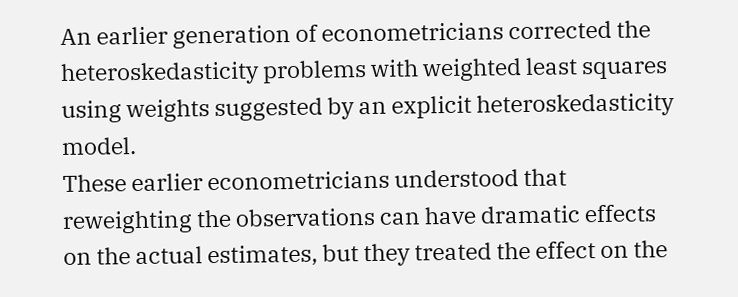An earlier generation of econometricians corrected the heteroskedasticity problems with weighted least squares using weights suggested by an explicit heteroskedasticity model.
These earlier econometricians understood that reweighting the observations can have dramatic effects on the actual estimates, but they treated the effect on the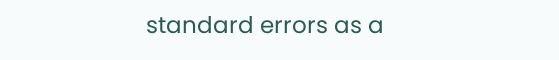standard errors as a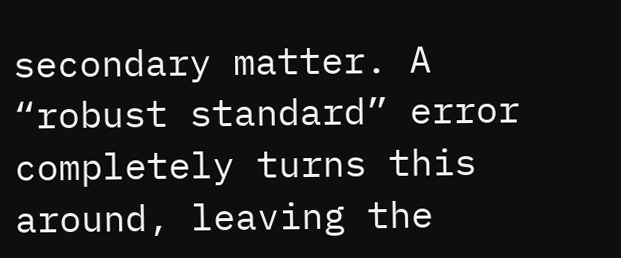secondary matter. A “robust standard” error completely turns this around, leaving the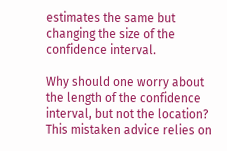estimates the same but changing the size of the confidence interval.

Why should one worry about the length of the confidence interval, but not the location? This mistaken advice relies on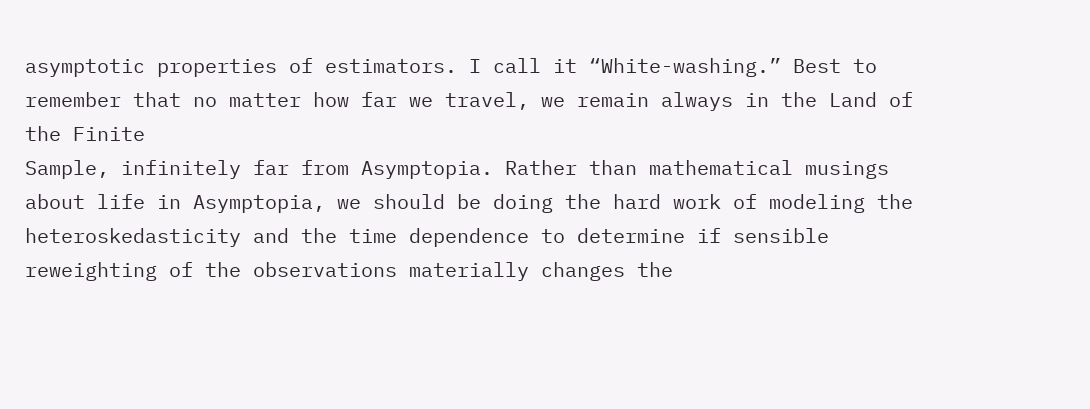asymptotic properties of estimators. I call it “White-washing.” Best to remember that no matter how far we travel, we remain always in the Land of the Finite
Sample, infinitely far from Asymptopia. Rather than mathematical musings about life in Asymptopia, we should be doing the hard work of modeling the heteroskedasticity and the time dependence to determine if sensible reweighting of the observations materially changes the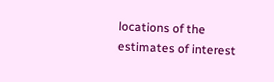locations of the estimates of interest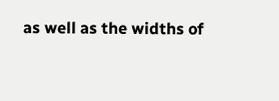as well as the widths of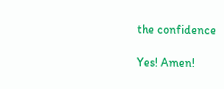the confidence

Yes! Amen!